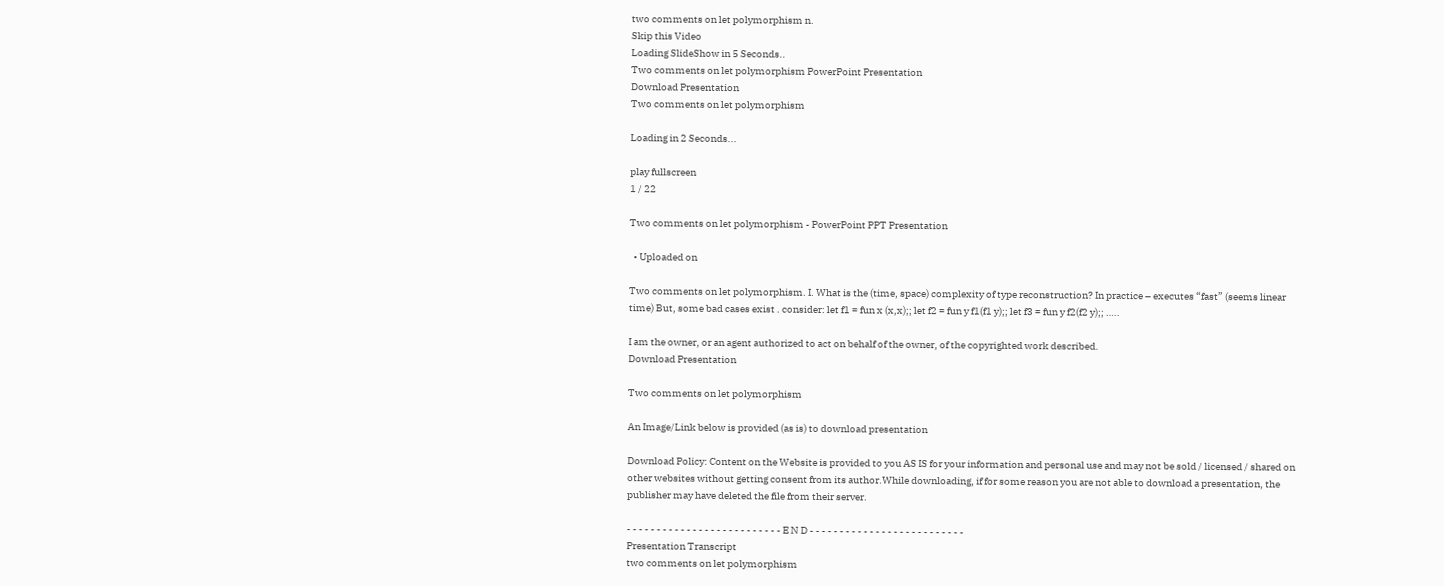two comments on let polymorphism n.
Skip this Video
Loading SlideShow in 5 Seconds..
Two comments on let polymorphism PowerPoint Presentation
Download Presentation
Two comments on let polymorphism

Loading in 2 Seconds...

play fullscreen
1 / 22

Two comments on let polymorphism - PowerPoint PPT Presentation

  • Uploaded on

Two comments on let polymorphism. I. What is the (time, space) complexity of type reconstruction? In practice – executes “fast” (seems linear time) But, some bad cases exist . consider: let f1 = fun x (x,x);; let f2 = fun y f1(f1 y);; let f3 = fun y f2(f2 y);; …..

I am the owner, or an agent authorized to act on behalf of the owner, of the copyrighted work described.
Download Presentation

Two comments on let polymorphism

An Image/Link below is provided (as is) to download presentation

Download Policy: Content on the Website is provided to you AS IS for your information and personal use and may not be sold / licensed / shared on other websites without getting consent from its author.While downloading, if for some reason you are not able to download a presentation, the publisher may have deleted the file from their server.

- - - - - - - - - - - - - - - - - - - - - - - - - - E N D - - - - - - - - - - - - - - - - - - - - - - - - - -
Presentation Transcript
two comments on let polymorphism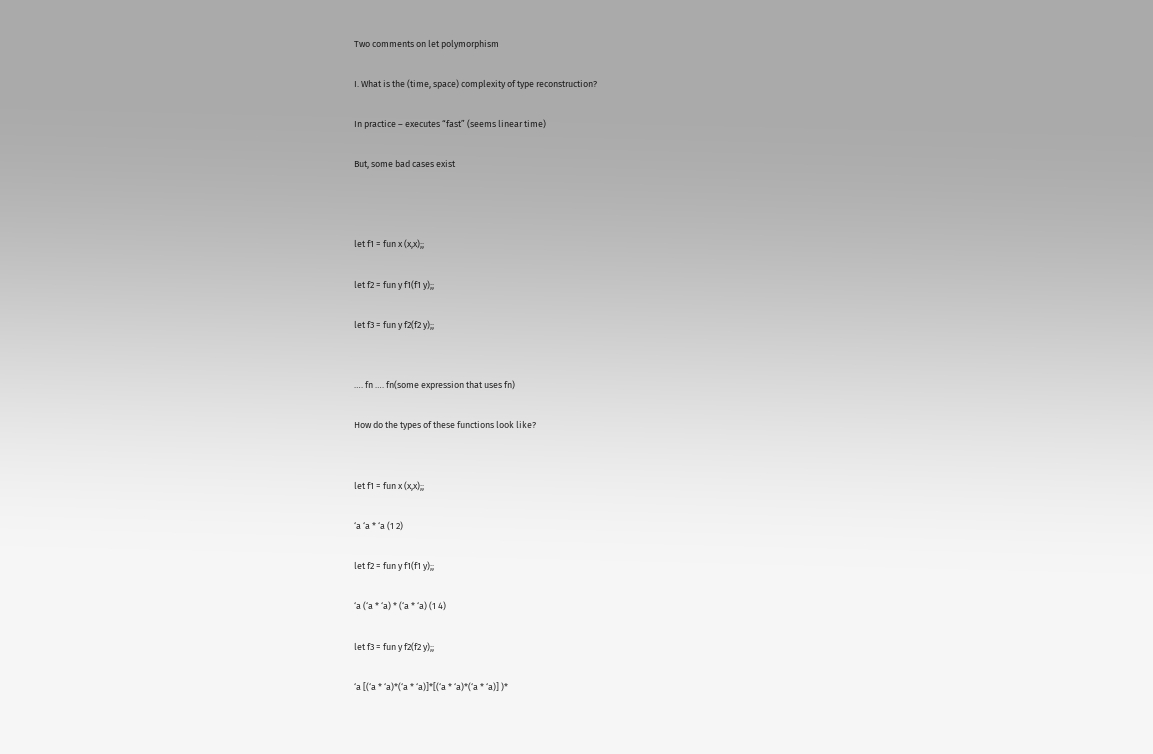Two comments on let polymorphism

I. What is the (time, space) complexity of type reconstruction?

In practice – executes “fast” (seems linear time)

But, some bad cases exist



let f1 = fun x (x,x);;

let f2 = fun y f1(f1 y);;

let f3 = fun y f2(f2 y);;


…. fn …. fn(some expression that uses fn)

How do the types of these functions look like?


let f1 = fun x (x,x);;

‘a ‘a * ‘a (1 2)

let f2 = fun y f1(f1 y);;

‘a (‘a * ‘a) * (‘a * ‘a) (1 4)

let f3 = fun y f2(f2 y);;

‘a [(‘a * ‘a)*(‘a * ‘a)]*[(‘a * ‘a)*(‘a * ‘a)] )*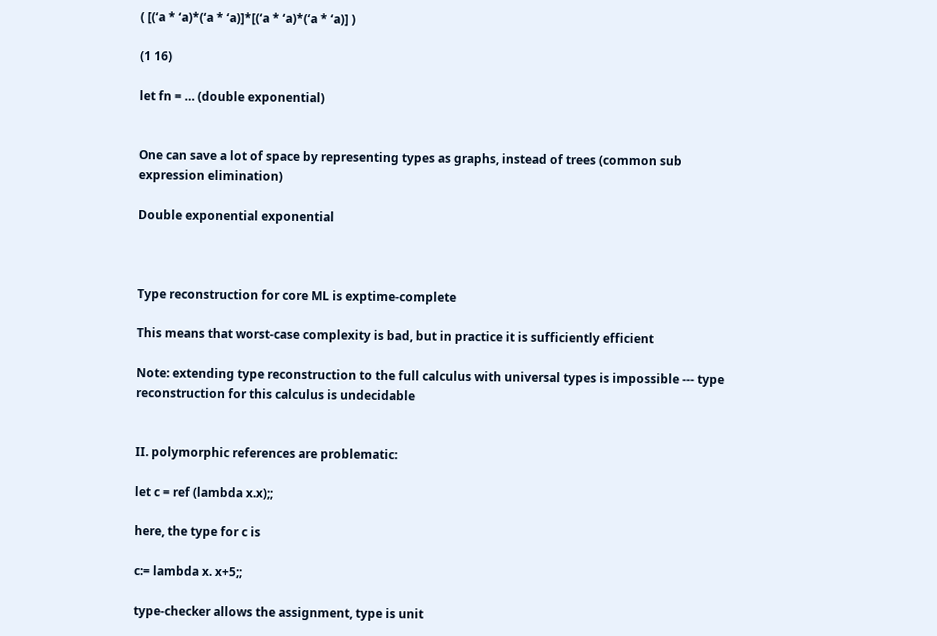( [(‘a * ‘a)*(‘a * ‘a)]*[(‘a * ‘a)*(‘a * ‘a)] )

(1 16)

let fn = … (double exponential)


One can save a lot of space by representing types as graphs, instead of trees (common sub expression elimination)

Double exponential exponential



Type reconstruction for core ML is exptime-complete

This means that worst-case complexity is bad, but in practice it is sufficiently efficient

Note: extending type reconstruction to the full calculus with universal types is impossible --- type reconstruction for this calculus is undecidable


II. polymorphic references are problematic:

let c = ref (lambda x.x);;

here, the type for c is

c:= lambda x. x+5;;

type-checker allows the assignment, type is unit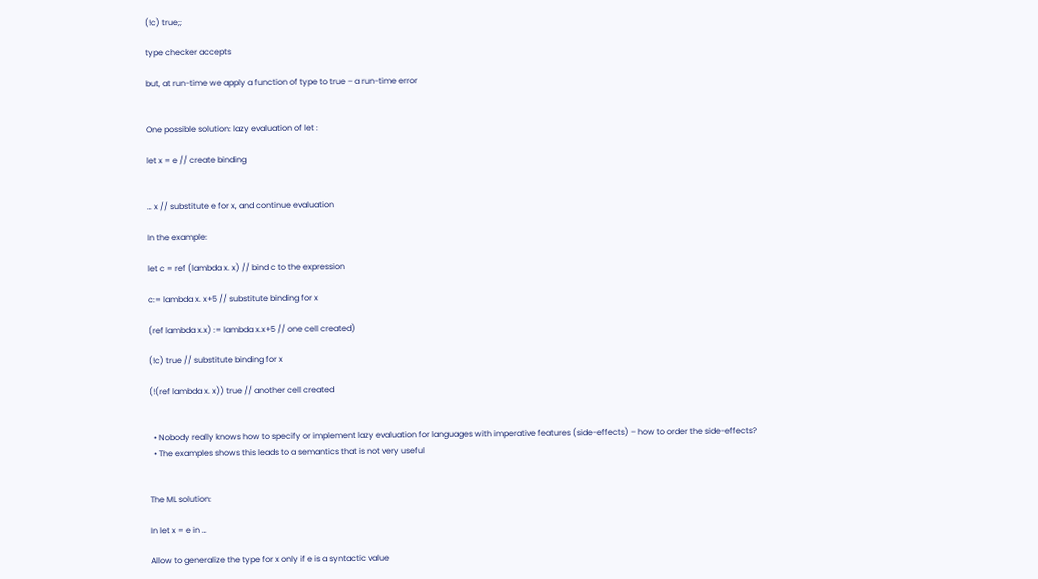(!c) true;;

type checker accepts

but, at run-time we apply a function of type to true – a run-time error


One possible solution: lazy evaluation of let :

let x = e // create binding


… x // substitute e for x, and continue evaluation

In the example:

let c = ref (lambda x. x) // bind c to the expression

c:= lambda x. x+5 // substitute binding for x

(ref lambda x.x) := lambda x.x+5 // one cell created)

(!c) true // substitute binding for x

(!(ref lambda x. x)) true // another cell created


  • Nobody really knows how to specify or implement lazy evaluation for languages with imperative features (side-effects) – how to order the side-effects?
  • The examples shows this leads to a semantics that is not very useful


The ML solution:

In let x = e in …

Allow to generalize the type for x only if e is a syntactic value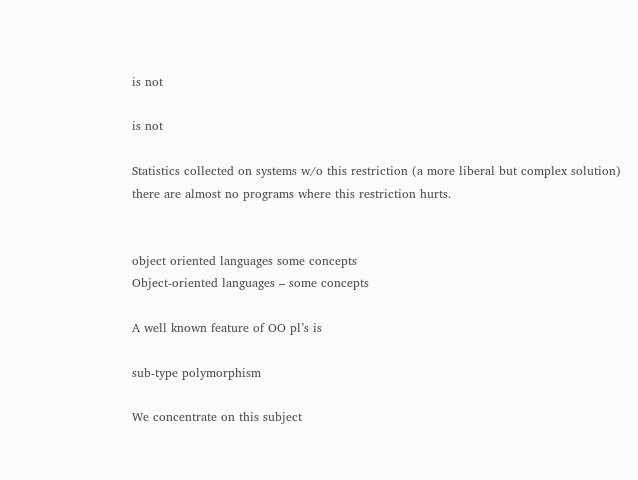is not

is not

Statistics collected on systems w/o this restriction (a more liberal but complex solution) there are almost no programs where this restriction hurts.


object oriented languages some concepts
Object-oriented languages – some concepts

A well known feature of OO pl’s is

sub-type polymorphism

We concentrate on this subject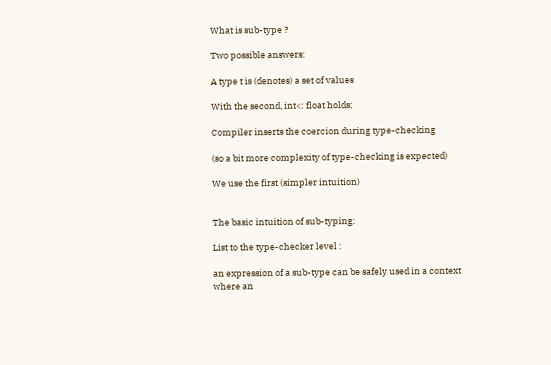What is sub-type ?

Two possible answers:

A type t is (denotes) a set of values

With the second, int<: float holds;

Compiler inserts the coercion during type-checking

(so a bit more complexity of type-checking is expected)

We use the first (simpler intuition)


The basic intuition of sub-typing:

List to the type-checker level :

an expression of a sub-type can be safely used in a context where an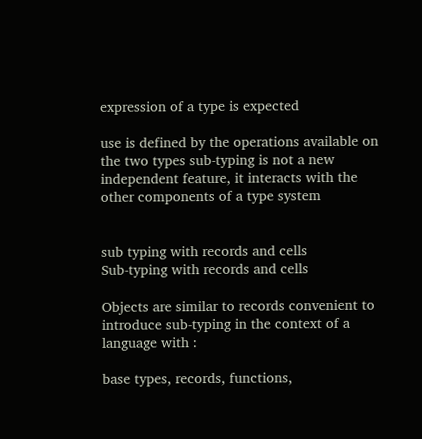expression of a type is expected

use is defined by the operations available on the two types sub-typing is not a new independent feature, it interacts with the other components of a type system


sub typing with records and cells
Sub-typing with records and cells

Objects are similar to records convenient to introduce sub-typing in the context of a language with :

base types, records, functions,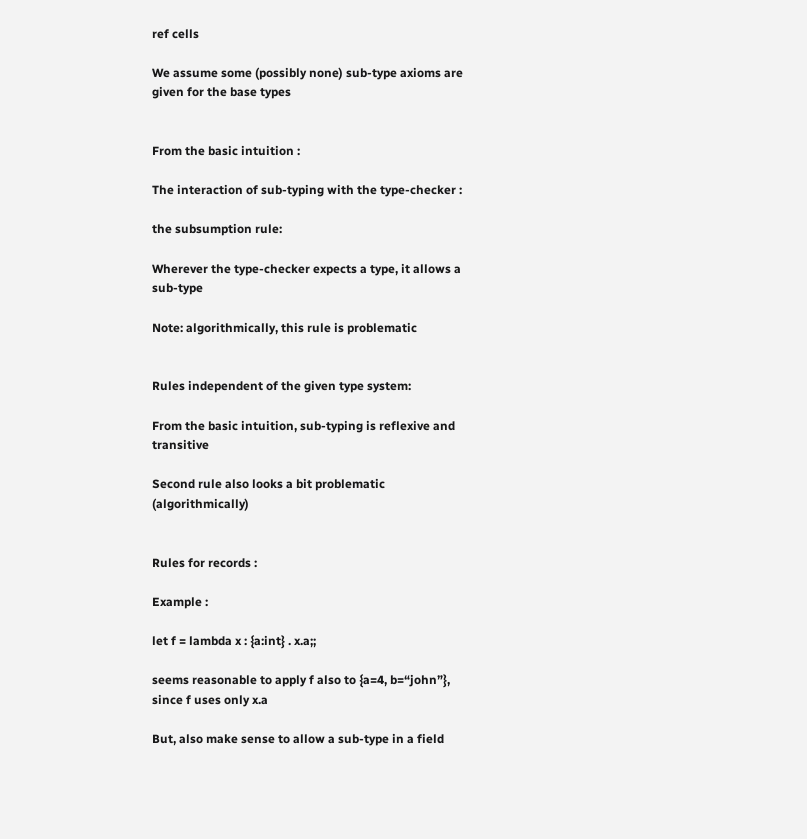ref cells

We assume some (possibly none) sub-type axioms are given for the base types


From the basic intuition :

The interaction of sub-typing with the type-checker :

the subsumption rule:

Wherever the type-checker expects a type, it allows a sub-type

Note: algorithmically, this rule is problematic


Rules independent of the given type system:

From the basic intuition, sub-typing is reflexive and transitive

Second rule also looks a bit problematic (algorithmically)


Rules for records :

Example :

let f = lambda x : {a:int} . x.a;;

seems reasonable to apply f also to {a=4, b=“john”}, since f uses only x.a

But, also make sense to allow a sub-type in a field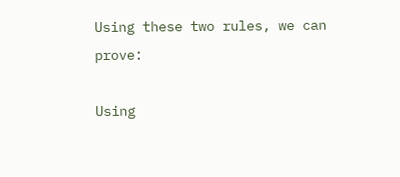Using these two rules, we can prove:

Using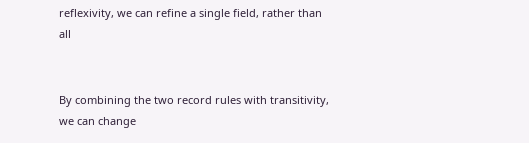reflexivity, we can refine a single field, rather than all


By combining the two record rules with transitivity, we can change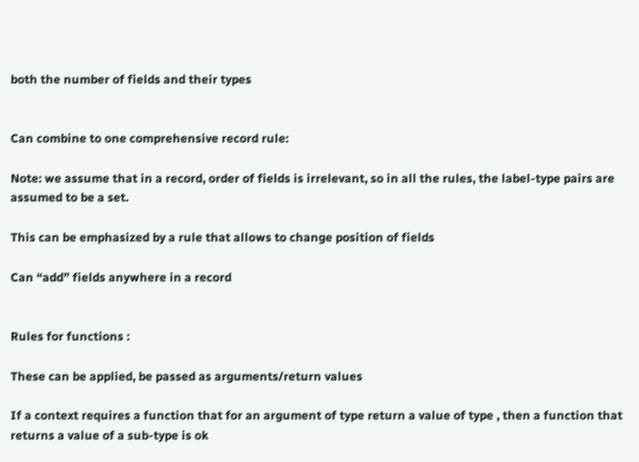both the number of fields and their types


Can combine to one comprehensive record rule:

Note: we assume that in a record, order of fields is irrelevant, so in all the rules, the label-type pairs are assumed to be a set.

This can be emphasized by a rule that allows to change position of fields

Can “add” fields anywhere in a record


Rules for functions :

These can be applied, be passed as arguments/return values

If a context requires a function that for an argument of type return a value of type , then a function that returns a value of a sub-type is ok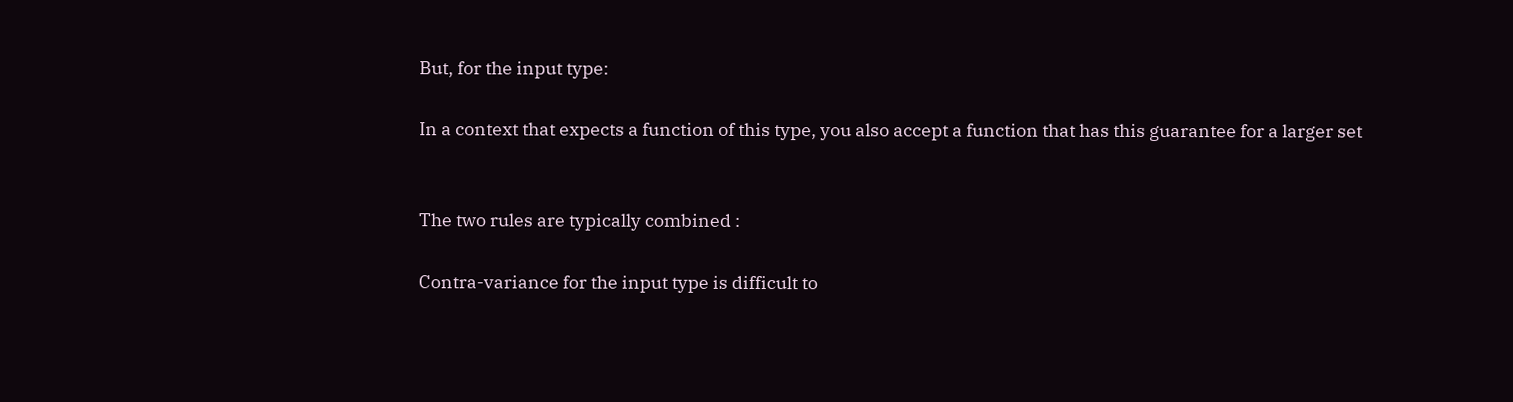But, for the input type:

In a context that expects a function of this type, you also accept a function that has this guarantee for a larger set


The two rules are typically combined :

Contra-variance for the input type is difficult to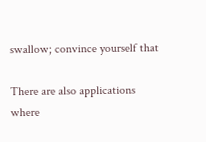swallow; convince yourself that

There are also applications where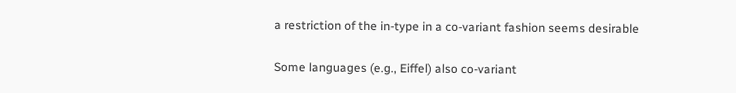a restriction of the in-type in a co-variant fashion seems desirable

Some languages (e.g., Eiffel) also co-variant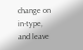change on in-type, and leave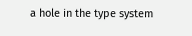a hole in the type system